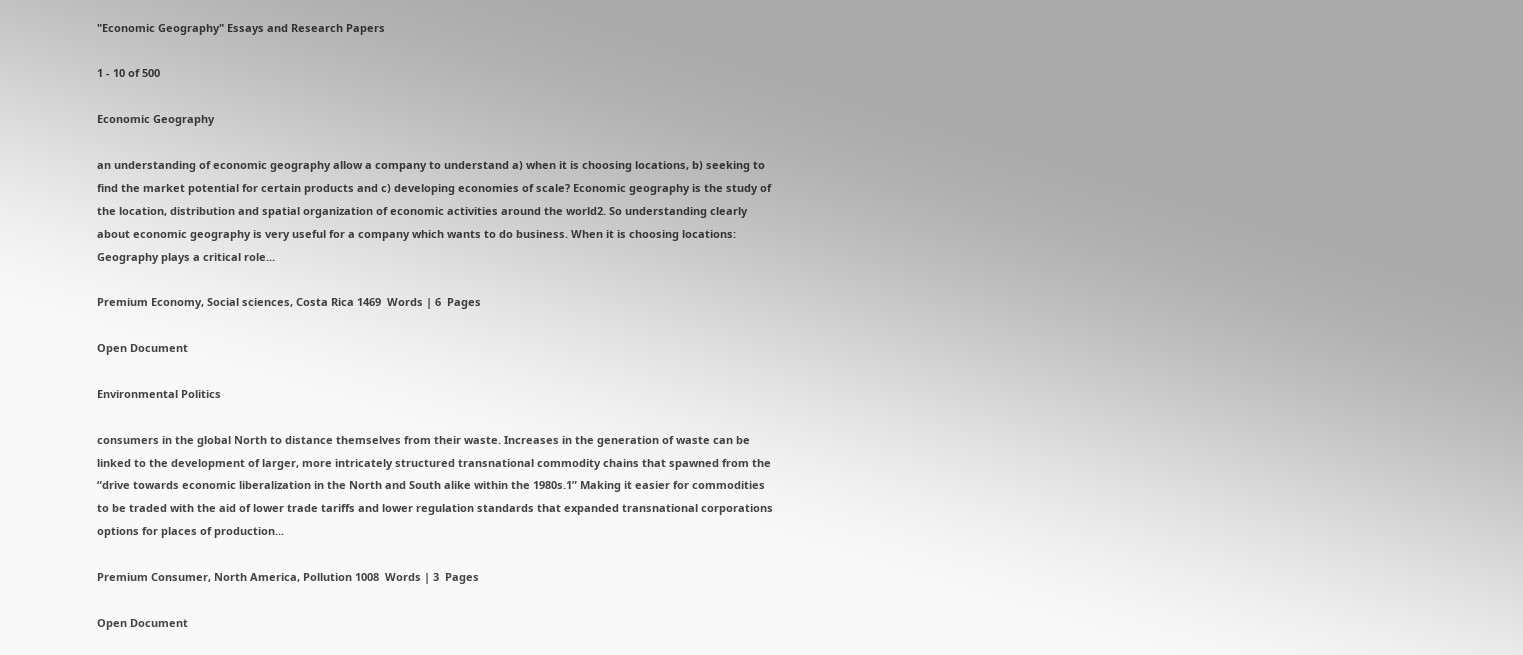"Economic Geography" Essays and Research Papers

1 - 10 of 500

Economic Geography

an understanding of economic geography allow a company to understand a) when it is choosing locations, b) seeking to find the market potential for certain products and c) developing economies of scale? Economic geography is the study of the location, distribution and spatial organization of economic activities around the world2. So understanding clearly about economic geography is very useful for a company which wants to do business. When it is choosing locations: Geography plays a critical role...

Premium Economy, Social sciences, Costa Rica 1469  Words | 6  Pages

Open Document

Environmental Politics

consumers in the global North to distance themselves from their waste. Increases in the generation of waste can be linked to the development of larger, more intricately structured transnational commodity chains that spawned from the “drive towards economic liberalization in the North and South alike within the 1980s.1” Making it easier for commodities to be traded with the aid of lower trade tariffs and lower regulation standards that expanded transnational corporations options for places of production...

Premium Consumer, North America, Pollution 1008  Words | 3  Pages

Open Document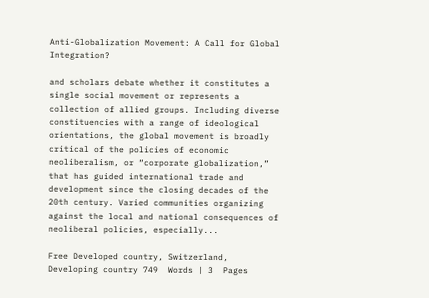Anti-Globalization Movement: A Call for Global Integration?

and scholars debate whether it constitutes a single social movement or represents a collection of allied groups. Including diverse constituencies with a range of ideological orientations, the global movement is broadly critical of the policies of economic neoliberalism, or “corporate globalization,” that has guided international trade and development since the closing decades of the 20th century. Varied communities organizing against the local and national consequences of neoliberal policies, especially...

Free Developed country, Switzerland, Developing country 749  Words | 3  Pages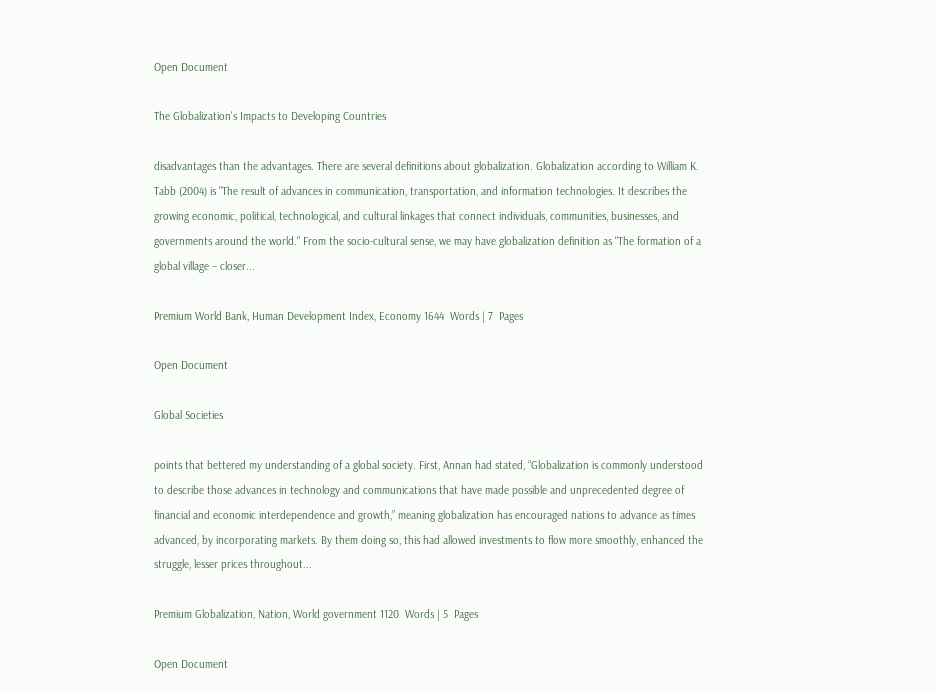Open Document

The Globalization's Impacts to Developing Countries

disadvantages than the advantages. There are several definitions about globalization. Globalization according to William K. Tabb (2004) is "The result of advances in communication, transportation, and information technologies. It describes the growing economic, political, technological, and cultural linkages that connect individuals, communities, businesses, and governments around the world." From the socio-cultural sense, we may have globalization definition as "The formation of a global village – closer...

Premium World Bank, Human Development Index, Economy 1644  Words | 7  Pages

Open Document

Global Societies

points that bettered my understanding of a global society. First, Annan had stated, “Globalization is commonly understood to describe those advances in technology and communications that have made possible and unprecedented degree of financial and economic interdependence and growth,” meaning globalization has encouraged nations to advance as times advanced, by incorporating markets. By them doing so, this had allowed investments to flow more smoothly, enhanced the struggle, lesser prices throughout...

Premium Globalization, Nation, World government 1120  Words | 5  Pages

Open Document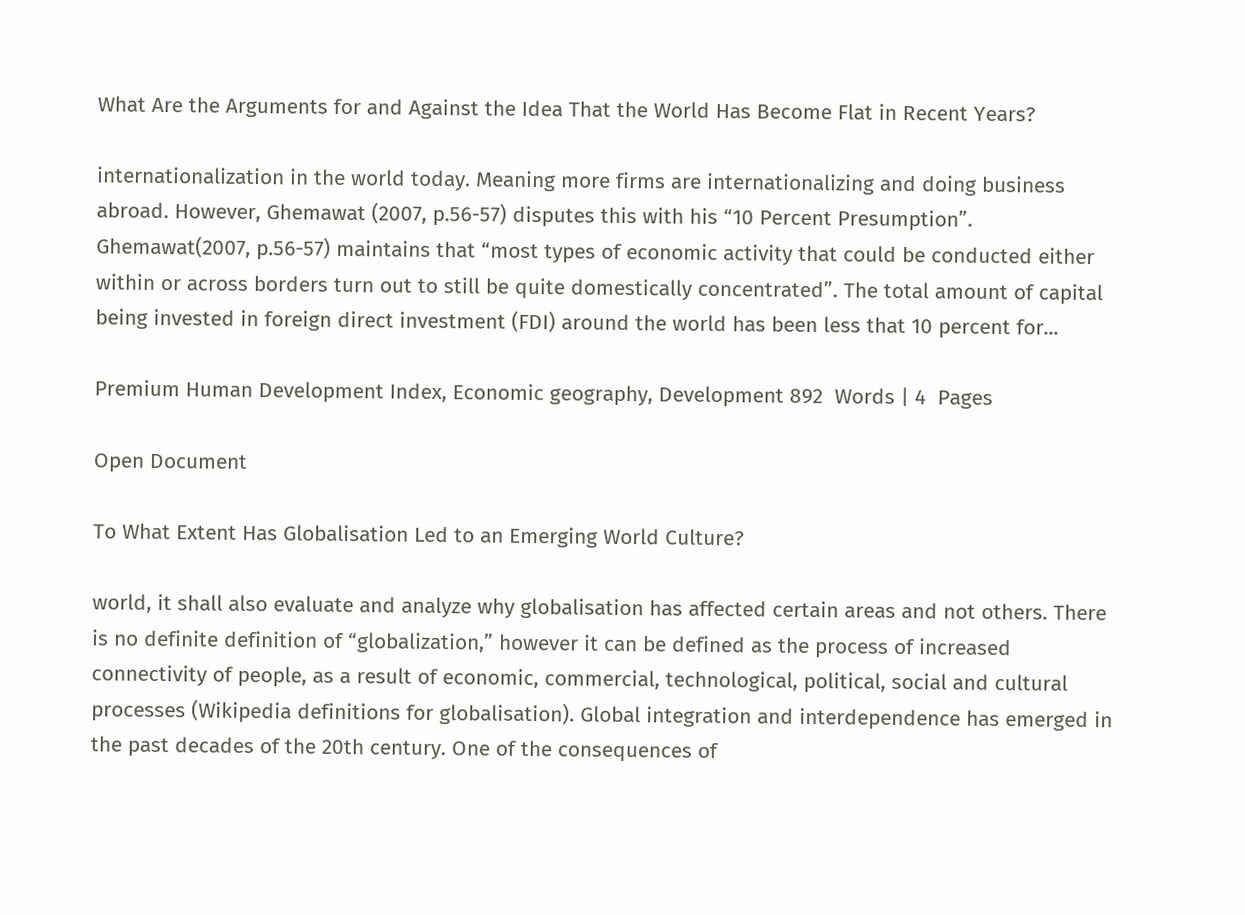What Are the Arguments for and Against the Idea That the World Has Become Flat in Recent Years?

internationalization in the world today. Meaning more firms are internationalizing and doing business abroad. However, Ghemawat (2007, p.56-57) disputes this with his “10 Percent Presumption”. Ghemawat(2007, p.56-57) maintains that “most types of economic activity that could be conducted either within or across borders turn out to still be quite domestically concentrated”. The total amount of capital being invested in foreign direct investment (FDI) around the world has been less that 10 percent for...

Premium Human Development Index, Economic geography, Development 892  Words | 4  Pages

Open Document

To What Extent Has Globalisation Led to an Emerging World Culture?

world, it shall also evaluate and analyze why globalisation has affected certain areas and not others. There is no definite definition of “globalization,” however it can be defined as the process of increased connectivity of people, as a result of economic, commercial, technological, political, social and cultural processes (Wikipedia definitions for globalisation). Global integration and interdependence has emerged in the past decades of the 20th century. One of the consequences of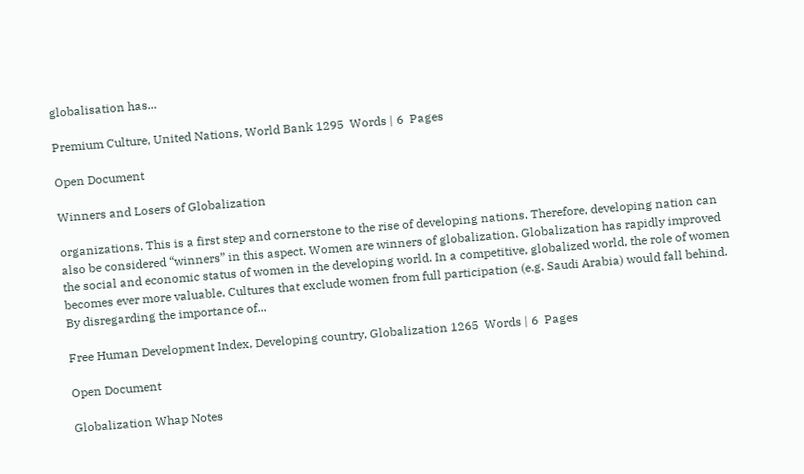globalisation has...

Premium Culture, United Nations, World Bank 1295  Words | 6  Pages

Open Document

Winners and Losers of Globalization

organizations. This is a first step and cornerstone to the rise of developing nations. Therefore, developing nation can also be considered “winners” in this aspect. Women are winners of globalization. Globalization has rapidly improved the social and economic status of women in the developing world. In a competitive, globalized world, the role of women becomes ever more valuable. Cultures that exclude women from full participation (e.g. Saudi Arabia) would fall behind. By disregarding the importance of...

Free Human Development Index, Developing country, Globalization 1265  Words | 6  Pages

Open Document

Globalization Whap Notes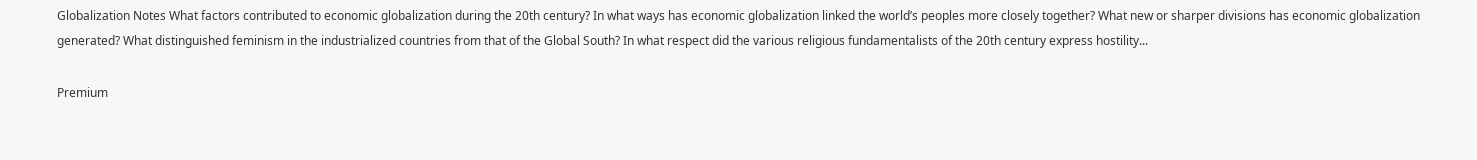Globalization Notes What factors contributed to economic globalization during the 20th century? In what ways has economic globalization linked the world’s peoples more closely together? What new or sharper divisions has economic globalization generated? What distinguished feminism in the industrialized countries from that of the Global South? In what respect did the various religious fundamentalists of the 20th century express hostility...

Premium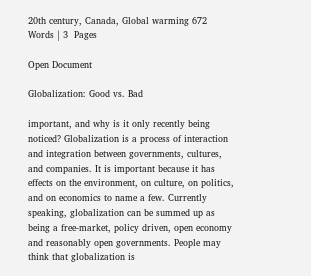20th century, Canada, Global warming 672  Words | 3  Pages

Open Document

Globalization: Good vs. Bad

important, and why is it only recently being noticed? Globalization is a process of interaction and integration between governments, cultures, and companies. It is important because it has effects on the environment, on culture, on politics, and on economics to name a few. Currently speaking, globalization can be summed up as being a free-market, policy driven, open economy and reasonably open governments. People may think that globalization is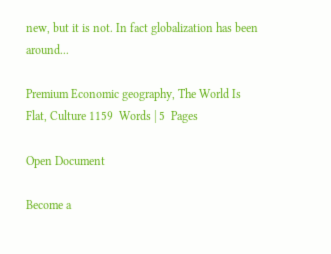new, but it is not. In fact globalization has been around...

Premium Economic geography, The World Is Flat, Culture 1159  Words | 5  Pages

Open Document

Become a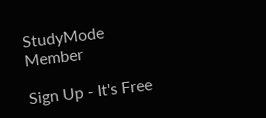StudyMode Member

Sign Up - It's Free